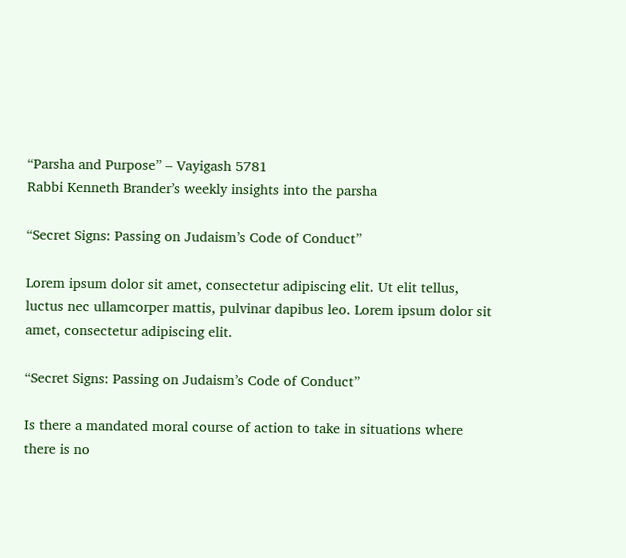“Parsha and Purpose” – Vayigash 5781
Rabbi Kenneth Brander’s weekly insights into the parsha

“Secret Signs: Passing on Judaism’s Code of Conduct”

Lorem ipsum dolor sit amet, consectetur adipiscing elit. Ut elit tellus, luctus nec ullamcorper mattis, pulvinar dapibus leo. Lorem ipsum dolor sit amet, consectetur adipiscing elit.

“Secret Signs: Passing on Judaism’s Code of Conduct”

Is there a mandated moral course of action to take in situations where there is no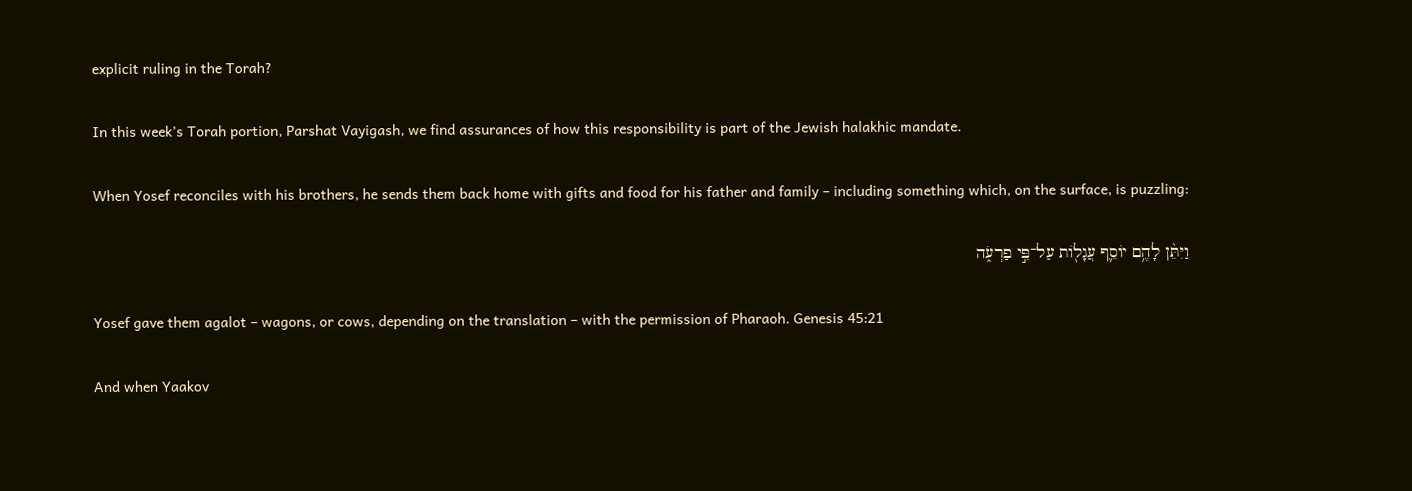explicit ruling in the Torah?

In this week’s Torah portion, Parshat Vayigash, we find assurances of how this responsibility is part of the Jewish halakhic mandate.

When Yosef reconciles with his brothers, he sends them back home with gifts and food for his father and family – including something which, on the surface, is puzzling:

וַיִּתֵּ֨ן לָהֶ֥ם יוֹסֵ֛ף עֲגָל֖וֹת עַל־פִּ֣י פַרְעֹ֑ה

Yosef gave them agalot – wagons, or cows, depending on the translation – with the permission of Pharaoh. Genesis 45:21

And when Yaakov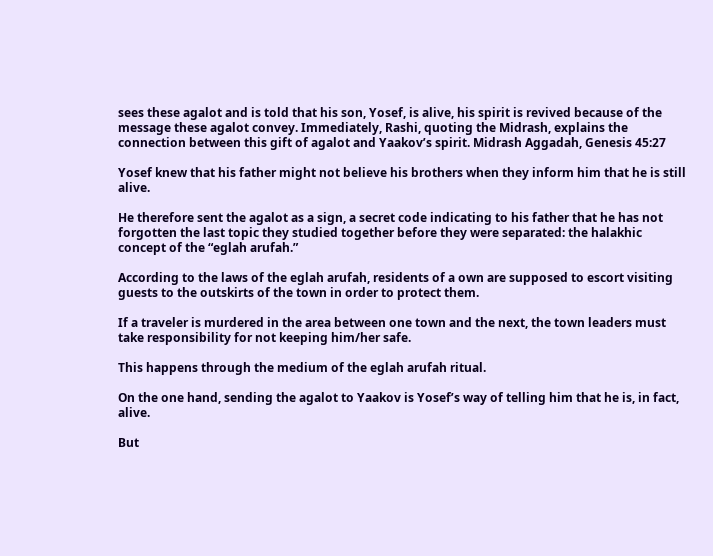sees these agalot and is told that his son, Yosef, is alive, his spirit is revived because of the message these agalot convey. Immediately, Rashi, quoting the Midrash, explains the connection between this gift of agalot and Yaakov’s spirit. Midrash Aggadah, Genesis 45:27

Yosef knew that his father might not believe his brothers when they inform him that he is still alive.

He therefore sent the agalot as a sign, a secret code indicating to his father that he has not forgotten the last topic they studied together before they were separated: the halakhic concept of the “eglah arufah.”

According to the laws of the eglah arufah, residents of a own are supposed to escort visiting guests to the outskirts of the town in order to protect them.

If a traveler is murdered in the area between one town and the next, the town leaders must take responsibility for not keeping him/her safe.

This happens through the medium of the eglah arufah ritual.

On the one hand, sending the agalot to Yaakov is Yosef’s way of telling him that he is, in fact, alive.

But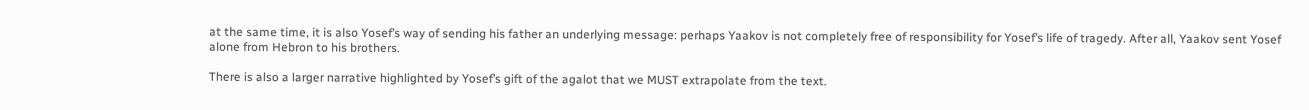at the same time, it is also Yosef’s way of sending his father an underlying message: perhaps Yaakov is not completely free of responsibility for Yosef’s life of tragedy. After all, Yaakov sent Yosef alone from Hebron to his brothers.

There is also a larger narrative highlighted by Yosef’s gift of the agalot that we MUST extrapolate from the text.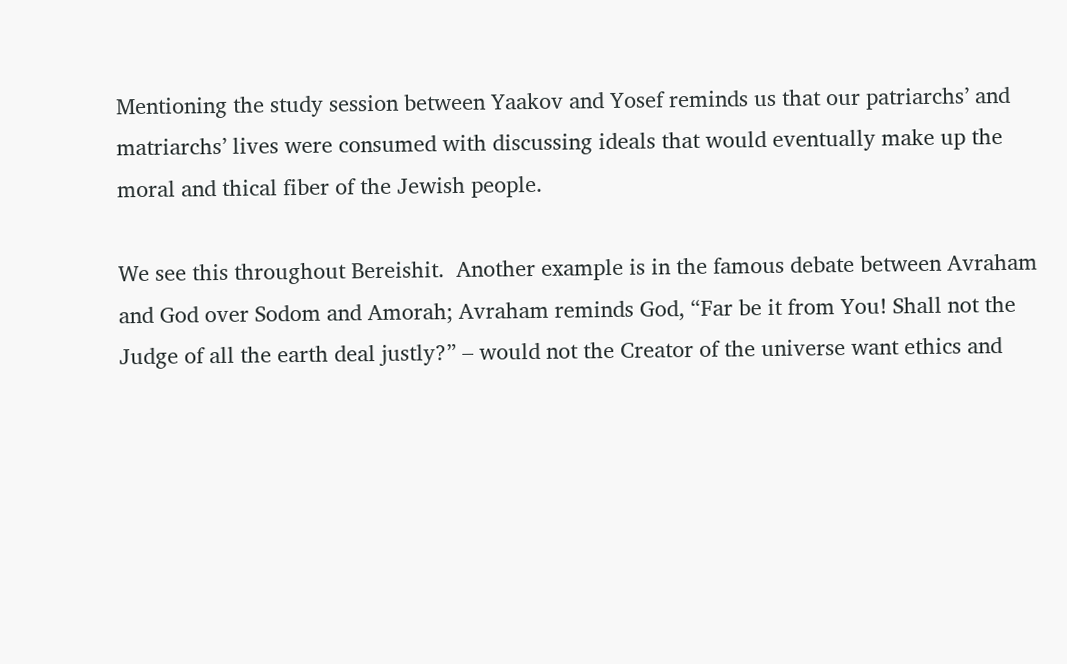Mentioning the study session between Yaakov and Yosef reminds us that our patriarchs’ and matriarchs’ lives were consumed with discussing ideals that would eventually make up the moral and thical fiber of the Jewish people.

We see this throughout Bereishit.  Another example is in the famous debate between Avraham and God over Sodom and Amorah; Avraham reminds God, “Far be it from You! Shall not the Judge of all the earth deal justly?” – would not the Creator of the universe want ethics and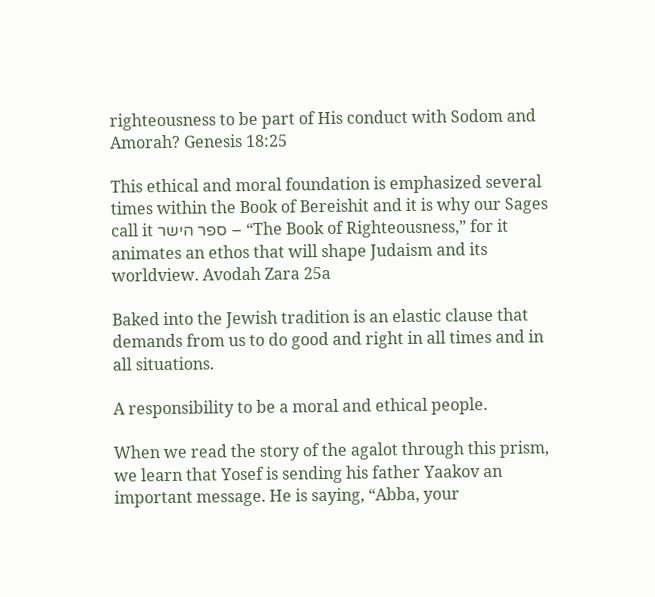righteousness to be part of His conduct with Sodom and Amorah? Genesis 18:25

This ethical and moral foundation is emphasized several times within the Book of Bereishit and it is why our Sages call it ספר הישר – “The Book of Righteousness,” for it animates an ethos that will shape Judaism and its worldview. Avodah Zara 25a

Baked into the Jewish tradition is an elastic clause that demands from us to do good and right in all times and in all situations.

A responsibility to be a moral and ethical people.

When we read the story of the agalot through this prism, we learn that Yosef is sending his father Yaakov an important message. He is saying, “Abba, your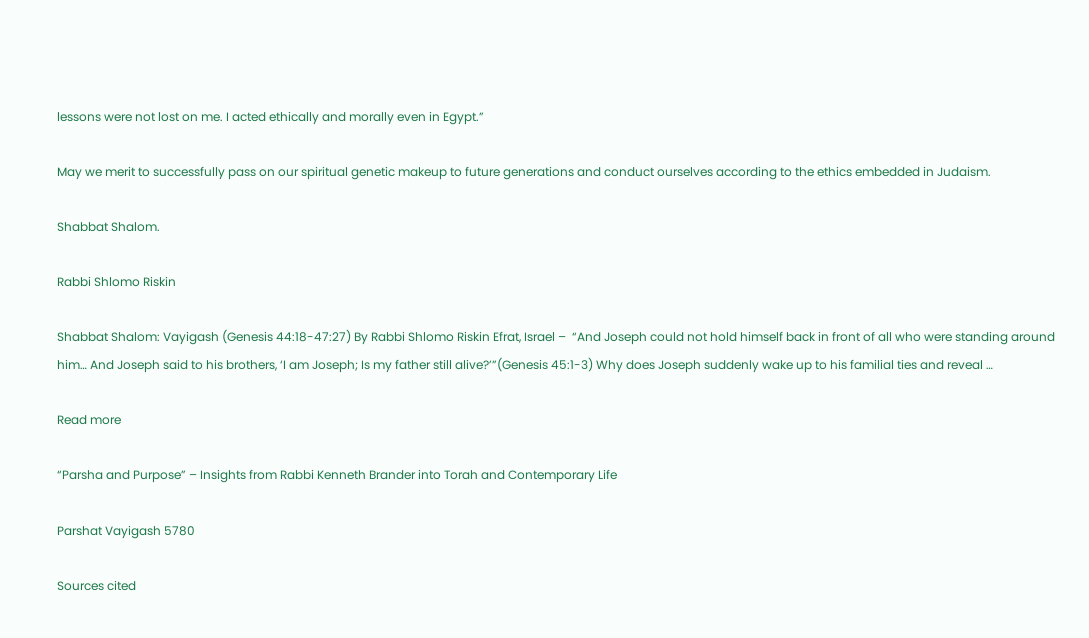lessons were not lost on me. I acted ethically and morally even in Egypt.”

May we merit to successfully pass on our spiritual genetic makeup to future generations and conduct ourselves according to the ethics embedded in Judaism.

Shabbat Shalom.

Rabbi Shlomo Riskin

Shabbat Shalom: Vayigash (Genesis 44:18-47:27) By Rabbi Shlomo Riskin Efrat, Israel –  “And Joseph could not hold himself back in front of all who were standing around him… And Joseph said to his brothers, ‘I am Joseph; Is my father still alive?’”(Genesis 45:1-3) Why does Joseph suddenly wake up to his familial ties and reveal …

Read more

“Parsha and Purpose” – Insights from Rabbi Kenneth Brander into Torah and Contemporary Life

Parshat Vayigash 5780

Sources cited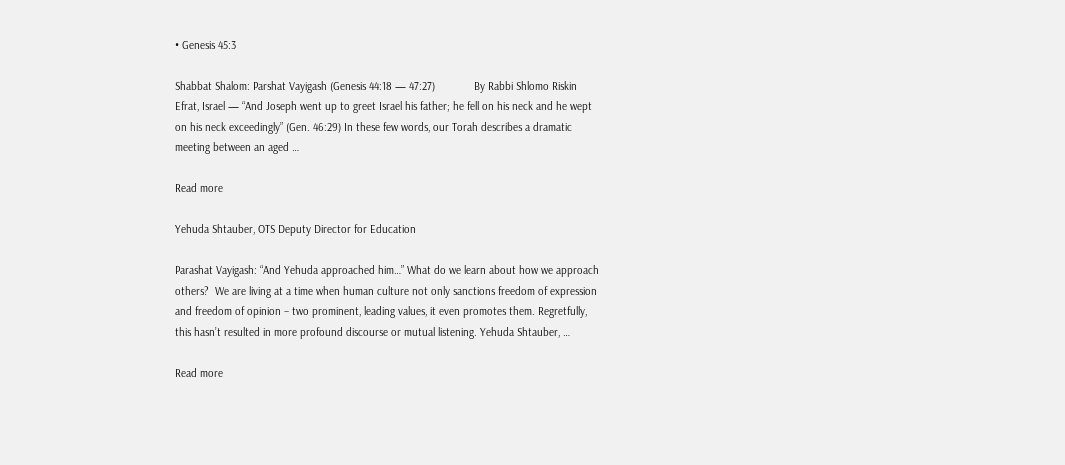• Genesis 45:3

Shabbat Shalom: Parshat Vayigash (Genesis 44:18 — 47:27)             By Rabbi Shlomo Riskin Efrat, Israel — “And Joseph went up to greet Israel his father; he fell on his neck and he wept on his neck exceedingly” (Gen. 46:29) In these few words, our Torah describes a dramatic meeting between an aged …

Read more

Yehuda Shtauber, OTS Deputy Director for Education

Parashat Vayigash: “And Yehuda approached him…” What do we learn about how we approach others?  We are living at a time when human culture not only sanctions freedom of expression and freedom of opinion – two prominent, leading values, it even promotes them. Regretfully, this hasn’t resulted in more profound discourse or mutual listening. Yehuda Shtauber, …

Read more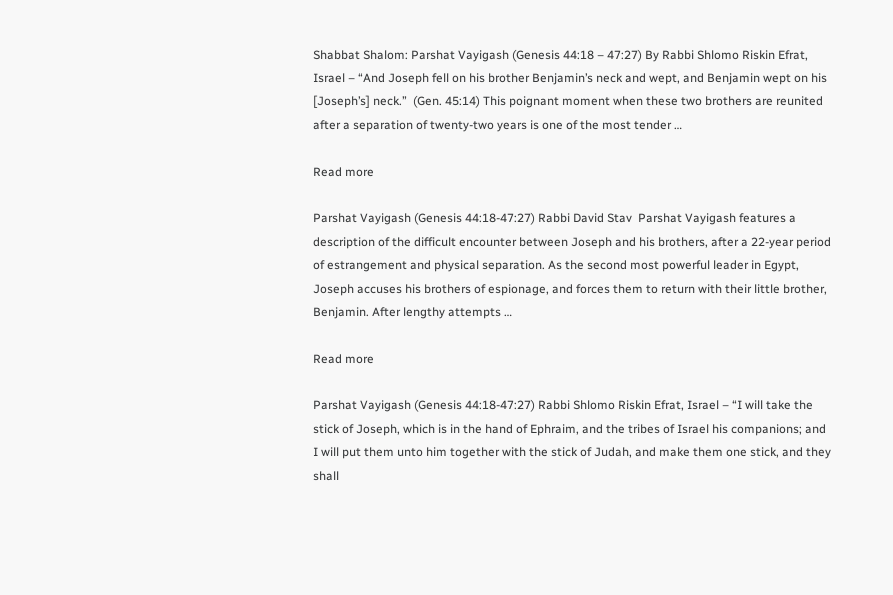Shabbat Shalom: Parshat Vayigash (Genesis 44:18 – 47:27) By Rabbi Shlomo Riskin Efrat, Israel – “And Joseph fell on his brother Benjamin’s neck and wept, and Benjamin wept on his [Joseph’s] neck.”  (Gen. 45:14) This poignant moment when these two brothers are reunited after a separation of twenty-two years is one of the most tender …

Read more

Parshat Vayigash (Genesis 44:18-47:27) Rabbi David Stav  Parshat Vayigash features a description of the difficult encounter between Joseph and his brothers, after a 22-year period of estrangement and physical separation. As the second most powerful leader in Egypt, Joseph accuses his brothers of espionage, and forces them to return with their little brother, Benjamin. After lengthy attempts …

Read more

Parshat Vayigash (Genesis 44:18-47:27) Rabbi Shlomo Riskin Efrat, Israel – “I will take the stick of Joseph, which is in the hand of Ephraim, and the tribes of Israel his companions; and I will put them unto him together with the stick of Judah, and make them one stick, and they shall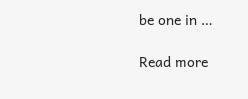be one in …

Read more